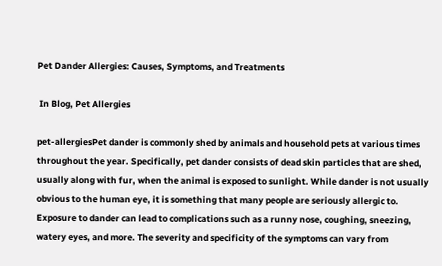Pet Dander Allergies: Causes, Symptoms, and Treatments

 In Blog, Pet Allergies

pet-allergiesPet dander is commonly shed by animals and household pets at various times throughout the year. Specifically, pet dander consists of dead skin particles that are shed, usually along with fur, when the animal is exposed to sunlight. While dander is not usually obvious to the human eye, it is something that many people are seriously allergic to. Exposure to dander can lead to complications such as a runny nose, coughing, sneezing, watery eyes, and more. The severity and specificity of the symptoms can vary from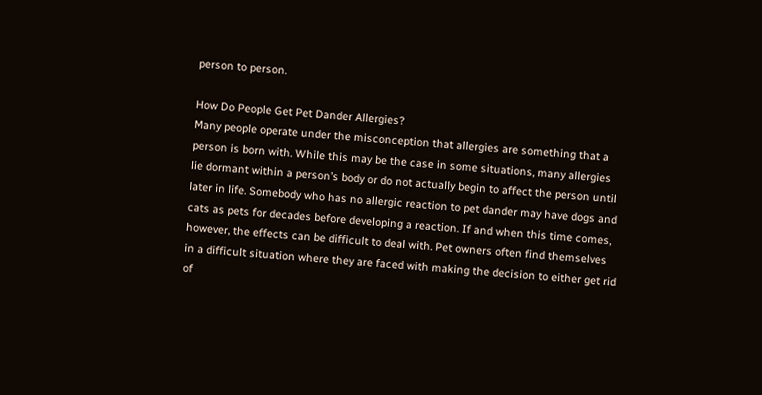person to person.

How Do People Get Pet Dander Allergies?
Many people operate under the misconception that allergies are something that a person is born with. While this may be the case in some situations, many allergies lie dormant within a person’s body or do not actually begin to affect the person until later in life. Somebody who has no allergic reaction to pet dander may have dogs and cats as pets for decades before developing a reaction. If and when this time comes, however, the effects can be difficult to deal with. Pet owners often find themselves in a difficult situation where they are faced with making the decision to either get rid of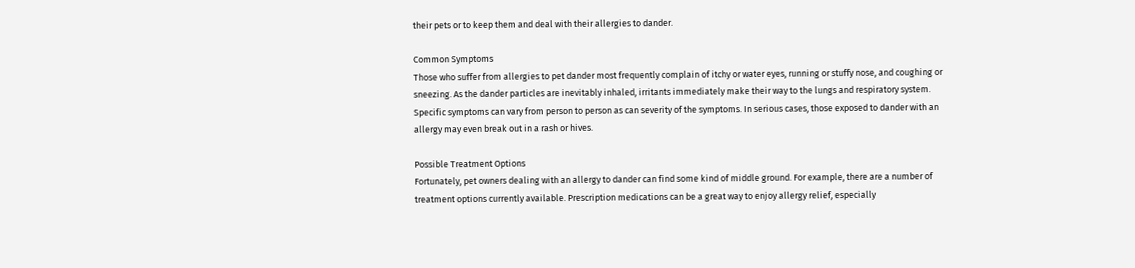their pets or to keep them and deal with their allergies to dander.

Common Symptoms
Those who suffer from allergies to pet dander most frequently complain of itchy or water eyes, running or stuffy nose, and coughing or sneezing. As the dander particles are inevitably inhaled, irritants immediately make their way to the lungs and respiratory system. Specific symptoms can vary from person to person as can severity of the symptoms. In serious cases, those exposed to dander with an allergy may even break out in a rash or hives.

Possible Treatment Options
Fortunately, pet owners dealing with an allergy to dander can find some kind of middle ground. For example, there are a number of treatment options currently available. Prescription medications can be a great way to enjoy allergy relief, especially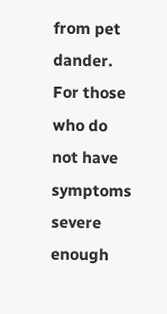from pet dander. For those who do not have symptoms severe enough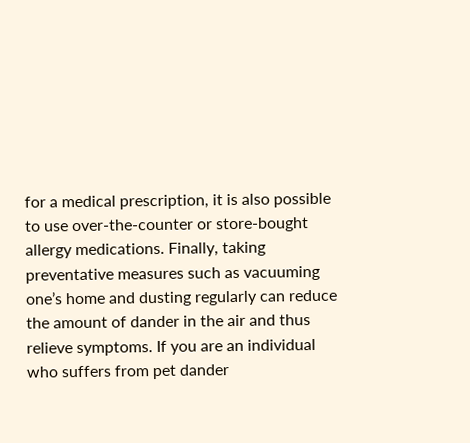for a medical prescription, it is also possible to use over-the-counter or store-bought allergy medications. Finally, taking preventative measures such as vacuuming one’s home and dusting regularly can reduce the amount of dander in the air and thus relieve symptoms. If you are an individual who suffers from pet dander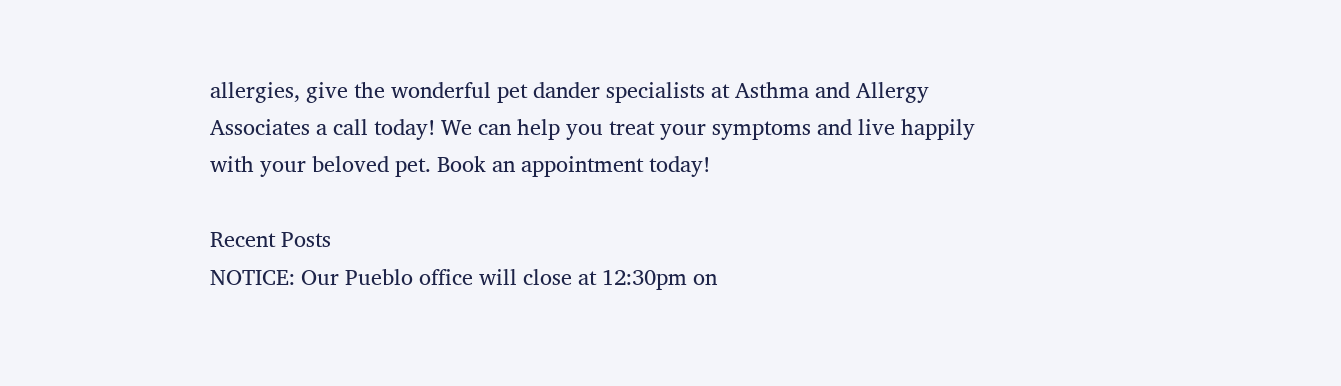allergies, give the wonderful pet dander specialists at Asthma and Allergy Associates a call today! We can help you treat your symptoms and live happily with your beloved pet. Book an appointment today!

Recent Posts
NOTICE: Our Pueblo office will close at 12:30pm on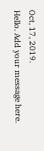Oct, 17, 2019.
Hello. Add your message here.